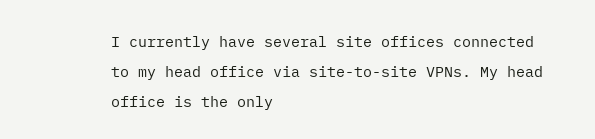I currently have several site offices connected to my head office via site-to-site VPNs. My head office is the only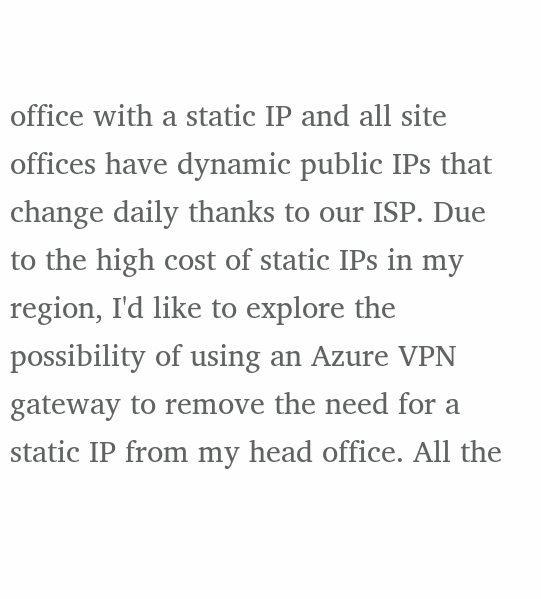office with a static IP and all site offices have dynamic public IPs that change daily thanks to our ISP. Due to the high cost of static IPs in my region, I'd like to explore the possibility of using an Azure VPN gateway to remove the need for a static IP from my head office. All the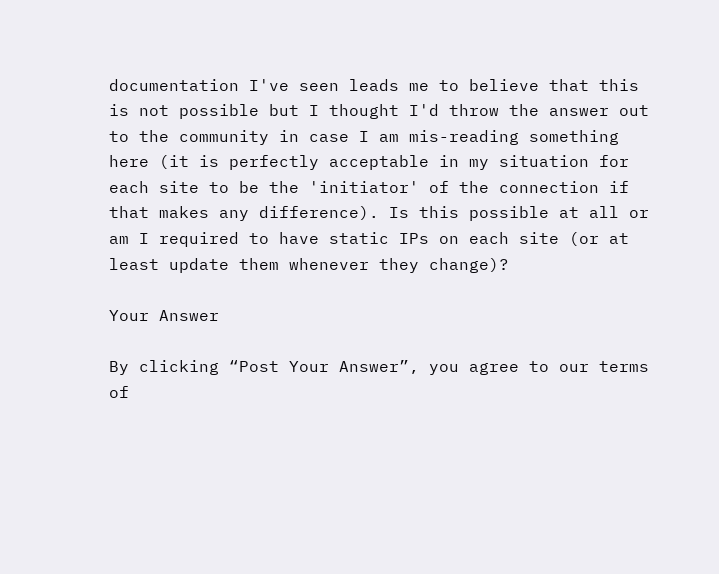documentation I've seen leads me to believe that this is not possible but I thought I'd throw the answer out to the community in case I am mis-reading something here (it is perfectly acceptable in my situation for each site to be the 'initiator' of the connection if that makes any difference). Is this possible at all or am I required to have static IPs on each site (or at least update them whenever they change)?

Your Answer

By clicking “Post Your Answer”, you agree to our terms of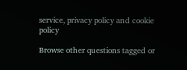service, privacy policy and cookie policy

Browse other questions tagged or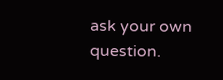ask your own question.